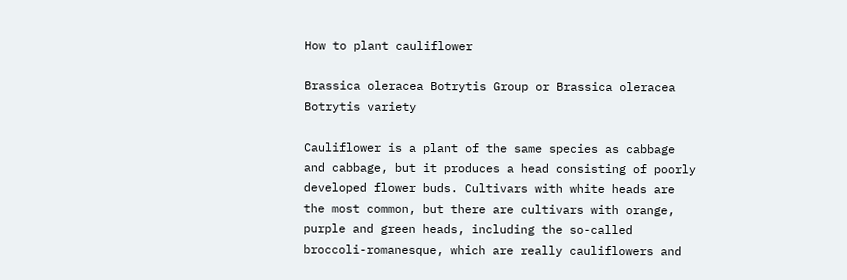How to plant cauliflower

Brassica oleracea Botrytis Group or Brassica oleracea Botrytis variety

Cauliflower is a plant of the same species as cabbage and cabbage, but it produces a head consisting of poorly developed flower buds. Cultivars with white heads are the most common, but there are cultivars with orange, purple and green heads, including the so-called broccoli-romanesque, which are really cauliflowers and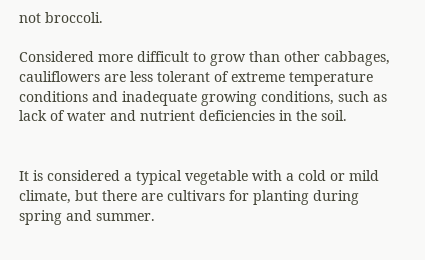not broccoli.

Considered more difficult to grow than other cabbages, cauliflowers are less tolerant of extreme temperature conditions and inadequate growing conditions, such as lack of water and nutrient deficiencies in the soil.


It is considered a typical vegetable with a cold or mild climate, but there are cultivars for planting during spring and summer.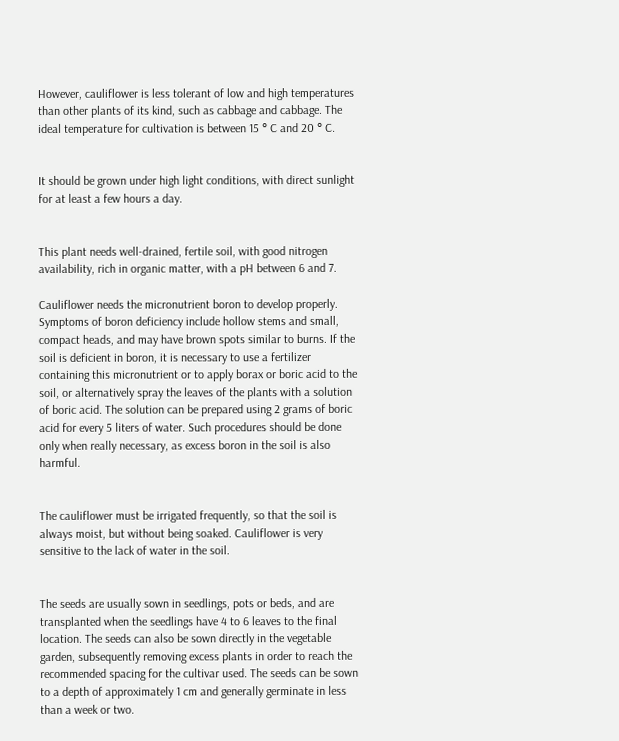However, cauliflower is less tolerant of low and high temperatures than other plants of its kind, such as cabbage and cabbage. The ideal temperature for cultivation is between 15 ° C and 20 ° C.


It should be grown under high light conditions, with direct sunlight for at least a few hours a day.


This plant needs well-drained, fertile soil, with good nitrogen availability, rich in organic matter, with a pH between 6 and 7.

Cauliflower needs the micronutrient boron to develop properly. Symptoms of boron deficiency include hollow stems and small, compact heads, and may have brown spots similar to burns. If the soil is deficient in boron, it is necessary to use a fertilizer containing this micronutrient or to apply borax or boric acid to the soil, or alternatively spray the leaves of the plants with a solution of boric acid. The solution can be prepared using 2 grams of boric acid for every 5 liters of water. Such procedures should be done only when really necessary, as excess boron in the soil is also harmful.


The cauliflower must be irrigated frequently, so that the soil is always moist, but without being soaked. Cauliflower is very sensitive to the lack of water in the soil.


The seeds are usually sown in seedlings, pots or beds, and are transplanted when the seedlings have 4 to 6 leaves to the final location. The seeds can also be sown directly in the vegetable garden, subsequently removing excess plants in order to reach the recommended spacing for the cultivar used. The seeds can be sown to a depth of approximately 1 cm and generally germinate in less than a week or two.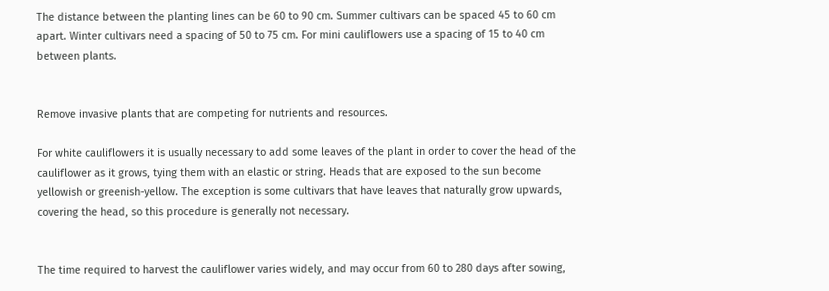The distance between the planting lines can be 60 to 90 cm. Summer cultivars can be spaced 45 to 60 cm apart. Winter cultivars need a spacing of 50 to 75 cm. For mini cauliflowers use a spacing of 15 to 40 cm between plants.


Remove invasive plants that are competing for nutrients and resources.

For white cauliflowers it is usually necessary to add some leaves of the plant in order to cover the head of the cauliflower as it grows, tying them with an elastic or string. Heads that are exposed to the sun become yellowish or greenish-yellow. The exception is some cultivars that have leaves that naturally grow upwards, covering the head, so this procedure is generally not necessary.


The time required to harvest the cauliflower varies widely, and may occur from 60 to 280 days after sowing,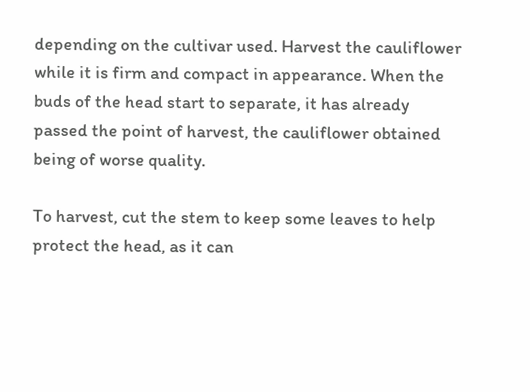depending on the cultivar used. Harvest the cauliflower while it is firm and compact in appearance. When the buds of the head start to separate, it has already passed the point of harvest, the cauliflower obtained being of worse quality.

To harvest, cut the stem to keep some leaves to help protect the head, as it can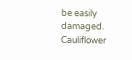be easily damaged. Cauliflower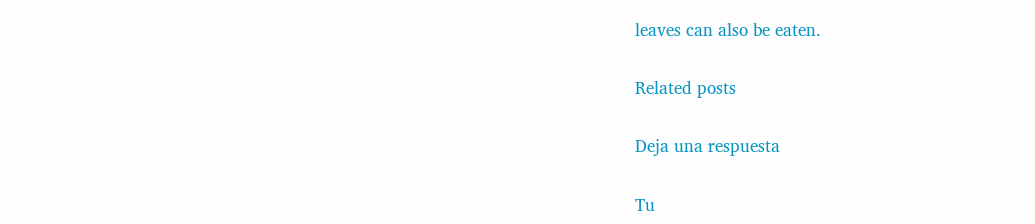leaves can also be eaten.

Related posts

Deja una respuesta

Tu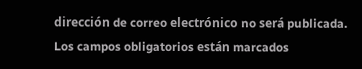dirección de correo electrónico no será publicada. Los campos obligatorios están marcados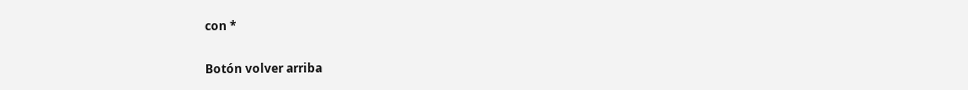con *

Botón volver arriba